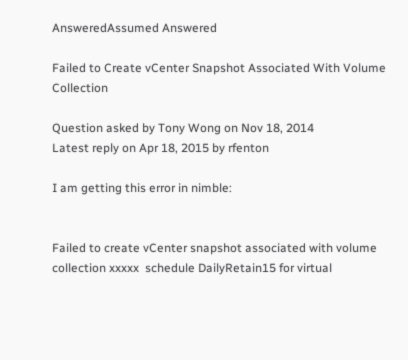AnsweredAssumed Answered

Failed to Create vCenter Snapshot Associated With Volume Collection

Question asked by Tony Wong on Nov 18, 2014
Latest reply on Apr 18, 2015 by rfenton

I am getting this error in nimble:


Failed to create vCenter snapshot associated with volume collection xxxxx  schedule DailyRetain15 for virtual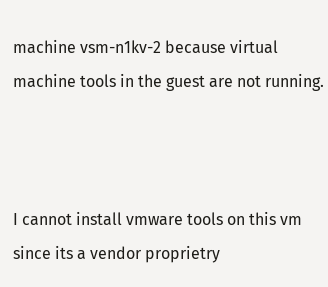machine vsm-n1kv-2 because virtual machine tools in the guest are not running.



I cannot install vmware tools on this vm since its a vendor proprietry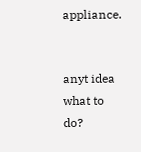appliance.


anyt idea what to do?